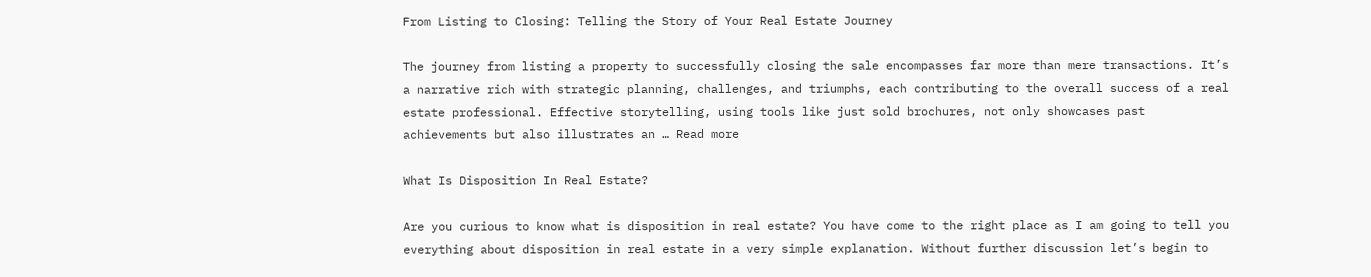From Listing to Closing: Telling the Story of Your Real Estate Journey

The journey from listing a property to successfully closing the sale encompasses far more than mere transactions. It’s a narrative rich with strategic planning, challenges, and triumphs, each contributing to the overall success of a real estate professional. Effective storytelling, using tools like just sold brochures, not only showcases past achievements but also illustrates an … Read more

What Is Disposition In Real Estate?

Are you curious to know what is disposition in real estate? You have come to the right place as I am going to tell you everything about disposition in real estate in a very simple explanation. Without further discussion let’s begin to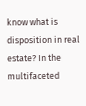know what is disposition in real estate? In the multifaceted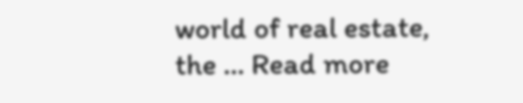world of real estate, the … Read more